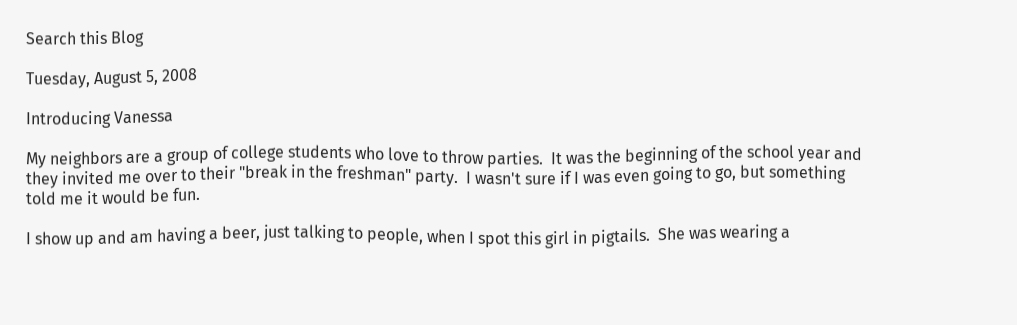Search this Blog

Tuesday, August 5, 2008

Introducing Vanessa

My neighbors are a group of college students who love to throw parties.  It was the beginning of the school year and they invited me over to their "break in the freshman" party.  I wasn't sure if I was even going to go, but something told me it would be fun.

I show up and am having a beer, just talking to people, when I spot this girl in pigtails.  She was wearing a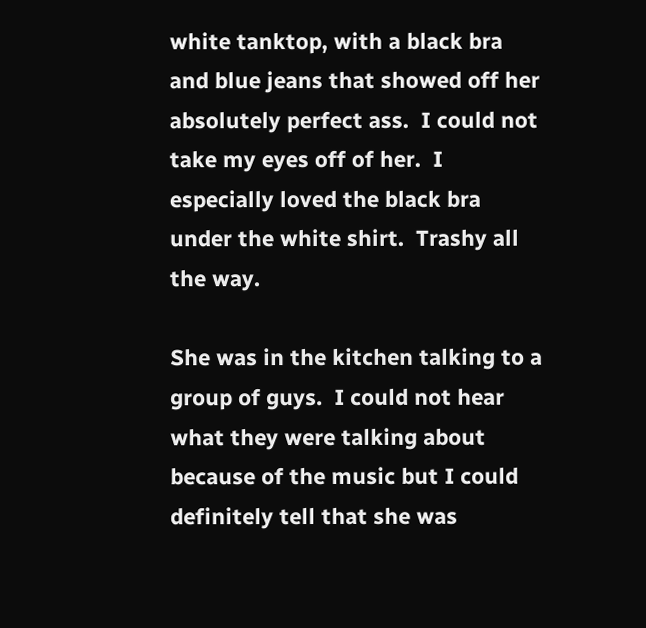white tanktop, with a black bra and blue jeans that showed off her absolutely perfect ass.  I could not take my eyes off of her.  I especially loved the black bra under the white shirt.  Trashy all the way.

She was in the kitchen talking to a group of guys.  I could not hear what they were talking about because of the music but I could definitely tell that she was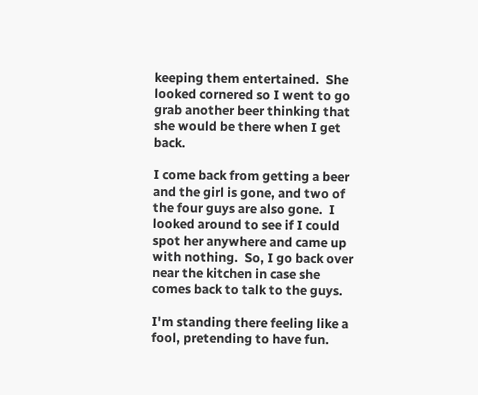keeping them entertained.  She looked cornered so I went to go grab another beer thinking that she would be there when I get back.

I come back from getting a beer and the girl is gone, and two of the four guys are also gone.  I looked around to see if I could spot her anywhere and came up with nothing.  So, I go back over near the kitchen in case she comes back to talk to the guys.

I'm standing there feeling like a fool, pretending to have fun.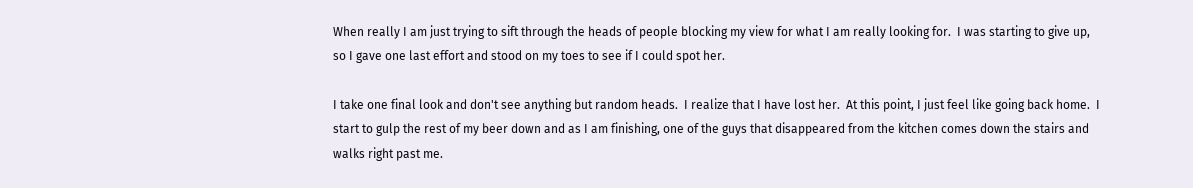When really I am just trying to sift through the heads of people blocking my view for what I am really looking for.  I was starting to give up, so I gave one last effort and stood on my toes to see if I could spot her.

I take one final look and don't see anything but random heads.  I realize that I have lost her.  At this point, I just feel like going back home.  I start to gulp the rest of my beer down and as I am finishing, one of the guys that disappeared from the kitchen comes down the stairs and walks right past me.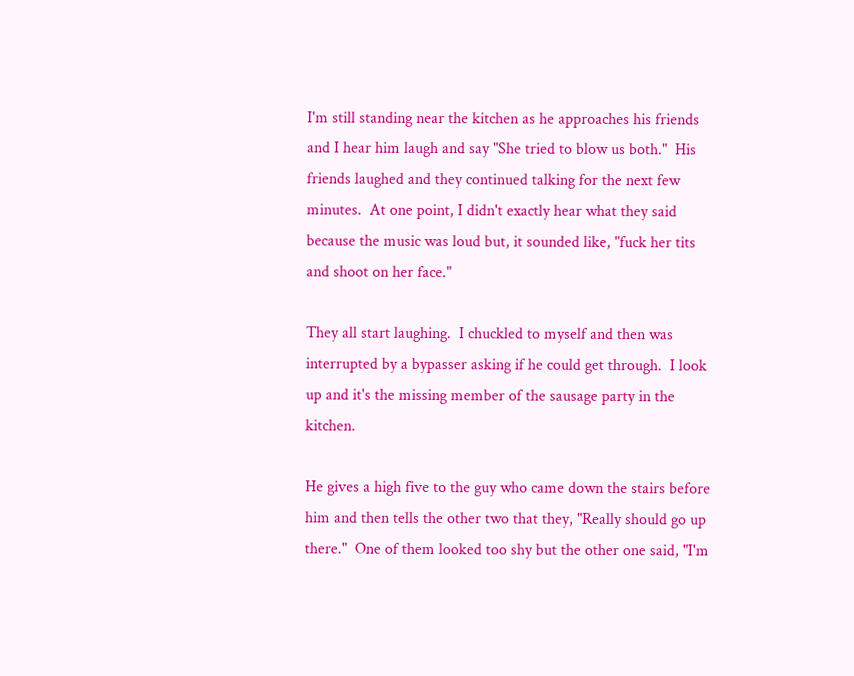I'm still standing near the kitchen as he approaches his friends and I hear him laugh and say "She tried to blow us both."  His friends laughed and they continued talking for the next few minutes.  At one point, I didn't exactly hear what they said because the music was loud but, it sounded like, "fuck her tits and shoot on her face."

They all start laughing.  I chuckled to myself and then was interrupted by a bypasser asking if he could get through.  I look up and it's the missing member of the sausage party in the kitchen.

He gives a high five to the guy who came down the stairs before him and then tells the other two that they, "Really should go up there."  One of them looked too shy but the other one said, "I'm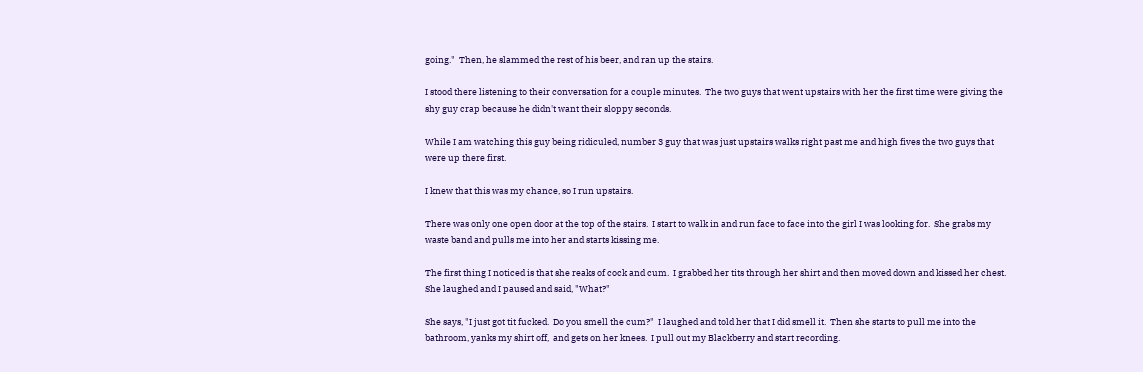going."  Then, he slammed the rest of his beer, and ran up the stairs.

I stood there listening to their conversation for a couple minutes.  The two guys that went upstairs with her the first time were giving the shy guy crap because he didn't want their sloppy seconds.

While I am watching this guy being ridiculed, number 3 guy that was just upstairs walks right past me and high fives the two guys that were up there first.

I knew that this was my chance, so I run upstairs.

There was only one open door at the top of the stairs.  I start to walk in and run face to face into the girl I was looking for.  She grabs my waste band and pulls me into her and starts kissing me.

The first thing I noticed is that she reaks of cock and cum.  I grabbed her tits through her shirt and then moved down and kissed her chest.  She laughed and I paused and said, "What?"

She says, "I just got tit fucked.  Do you smell the cum?"  I laughed and told her that I did smell it.  Then she starts to pull me into the bathroom, yanks my shirt off,  and gets on her knees.  I pull out my Blackberry and start recording.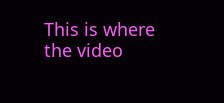This is where the video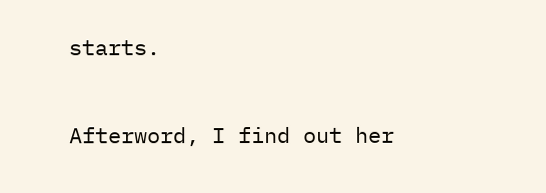starts.

Afterword, I find out her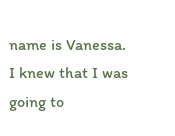name is Vanessa. I knew that I was going to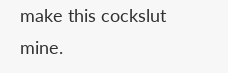make this cockslut mine.